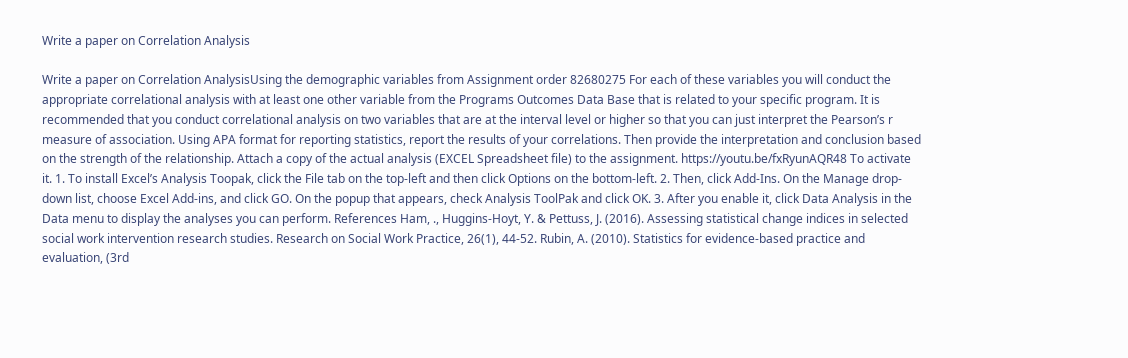Write a paper on Correlation Analysis

Write a paper on Correlation AnalysisUsing the demographic variables from Assignment order 82680275 For each of these variables you will conduct the appropriate correlational analysis with at least one other variable from the Programs Outcomes Data Base that is related to your specific program. It is recommended that you conduct correlational analysis on two variables that are at the interval level or higher so that you can just interpret the Pearson’s r measure of association. Using APA format for reporting statistics, report the results of your correlations. Then provide the interpretation and conclusion based on the strength of the relationship. Attach a copy of the actual analysis (EXCEL Spreadsheet file) to the assignment. https://youtu.be/fxRyunAQR48 To activate it. 1. To install Excel’s Analysis Toopak, click the File tab on the top-left and then click Options on the bottom-left. 2. Then, click Add-Ins. On the Manage drop-down list, choose Excel Add-ins, and click GO. On the popup that appears, check Analysis ToolPak and click OK. 3. After you enable it, click Data Analysis in the Data menu to display the analyses you can perform. References Ham, ., Huggins-Hoyt, Y. & Pettuss, J. (2016). Assessing statistical change indices in selected social work intervention research studies. Research on Social Work Practice, 26(1), 44-52. Rubin, A. (2010). Statistics for evidence-based practice and evaluation, (3rd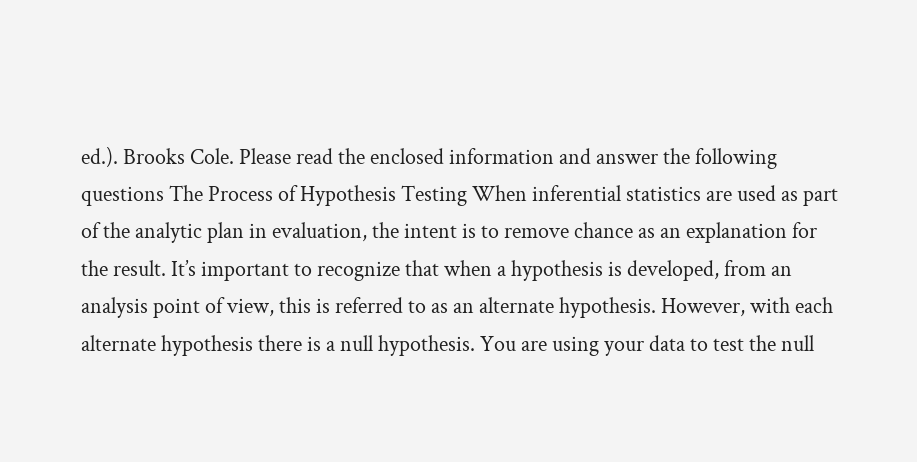ed.). Brooks Cole. Please read the enclosed information and answer the following questions The Process of Hypothesis Testing When inferential statistics are used as part of the analytic plan in evaluation, the intent is to remove chance as an explanation for the result. It’s important to recognize that when a hypothesis is developed, from an analysis point of view, this is referred to as an alternate hypothesis. However, with each alternate hypothesis there is a null hypothesis. You are using your data to test the null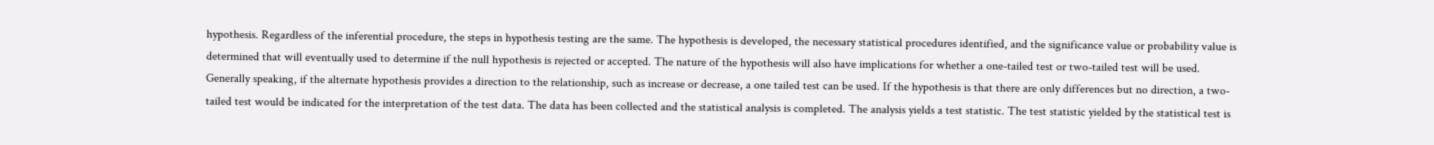hypothesis. Regardless of the inferential procedure, the steps in hypothesis testing are the same. The hypothesis is developed, the necessary statistical procedures identified, and the significance value or probability value is determined that will eventually used to determine if the null hypothesis is rejected or accepted. The nature of the hypothesis will also have implications for whether a one-tailed test or two-tailed test will be used. Generally speaking, if the alternate hypothesis provides a direction to the relationship, such as increase or decrease, a one tailed test can be used. If the hypothesis is that there are only differences but no direction, a two-tailed test would be indicated for the interpretation of the test data. The data has been collected and the statistical analysis is completed. The analysis yields a test statistic. The test statistic yielded by the statistical test is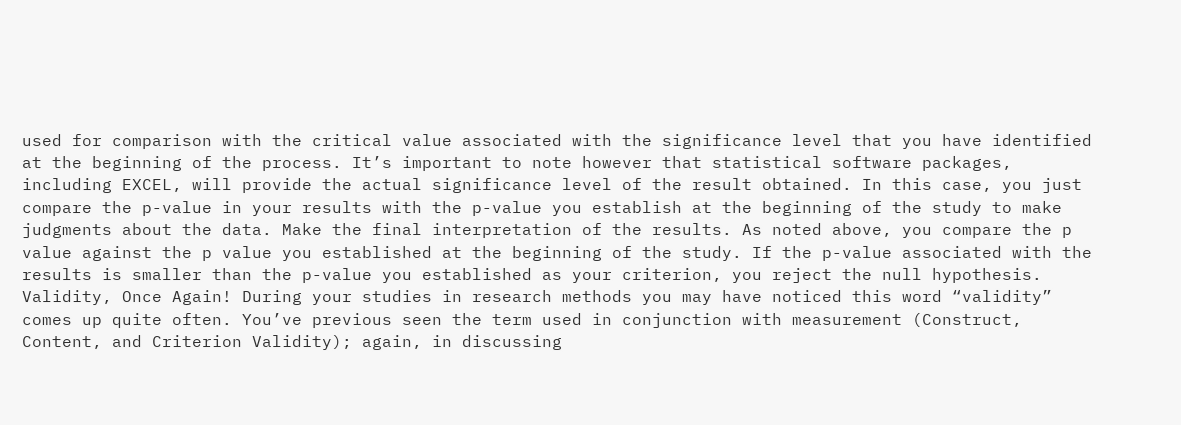used for comparison with the critical value associated with the significance level that you have identified at the beginning of the process. It’s important to note however that statistical software packages, including EXCEL, will provide the actual significance level of the result obtained. In this case, you just compare the p-value in your results with the p-value you establish at the beginning of the study to make judgments about the data. Make the final interpretation of the results. As noted above, you compare the p value against the p value you established at the beginning of the study. If the p-value associated with the results is smaller than the p-value you established as your criterion, you reject the null hypothesis. Validity, Once Again! During your studies in research methods you may have noticed this word “validity” comes up quite often. You’ve previous seen the term used in conjunction with measurement (Construct, Content, and Criterion Validity); again, in discussing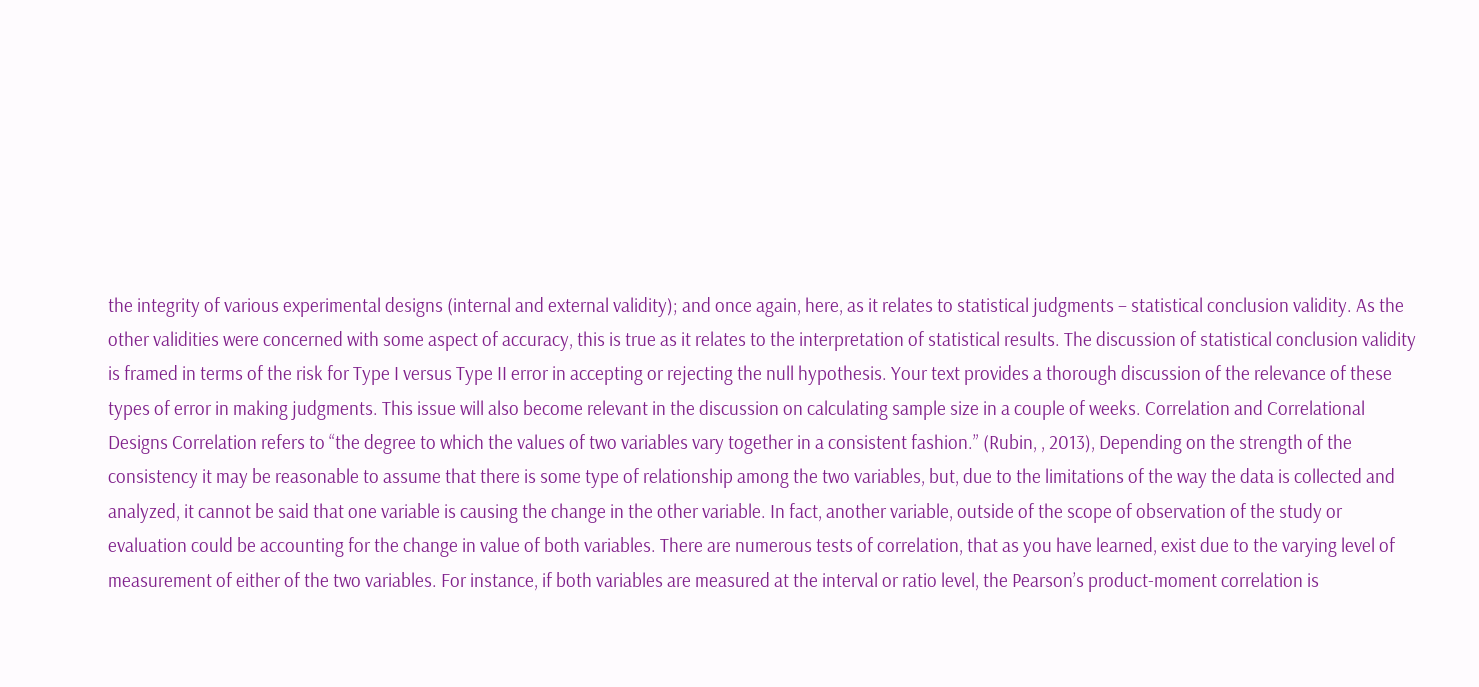the integrity of various experimental designs (internal and external validity); and once again, here, as it relates to statistical judgments – statistical conclusion validity. As the other validities were concerned with some aspect of accuracy, this is true as it relates to the interpretation of statistical results. The discussion of statistical conclusion validity is framed in terms of the risk for Type I versus Type II error in accepting or rejecting the null hypothesis. Your text provides a thorough discussion of the relevance of these types of error in making judgments. This issue will also become relevant in the discussion on calculating sample size in a couple of weeks. Correlation and Correlational Designs Correlation refers to “the degree to which the values of two variables vary together in a consistent fashion.” (Rubin, , 2013), Depending on the strength of the consistency it may be reasonable to assume that there is some type of relationship among the two variables, but, due to the limitations of the way the data is collected and analyzed, it cannot be said that one variable is causing the change in the other variable. In fact, another variable, outside of the scope of observation of the study or evaluation could be accounting for the change in value of both variables. There are numerous tests of correlation, that as you have learned, exist due to the varying level of measurement of either of the two variables. For instance, if both variables are measured at the interval or ratio level, the Pearson’s product-moment correlation is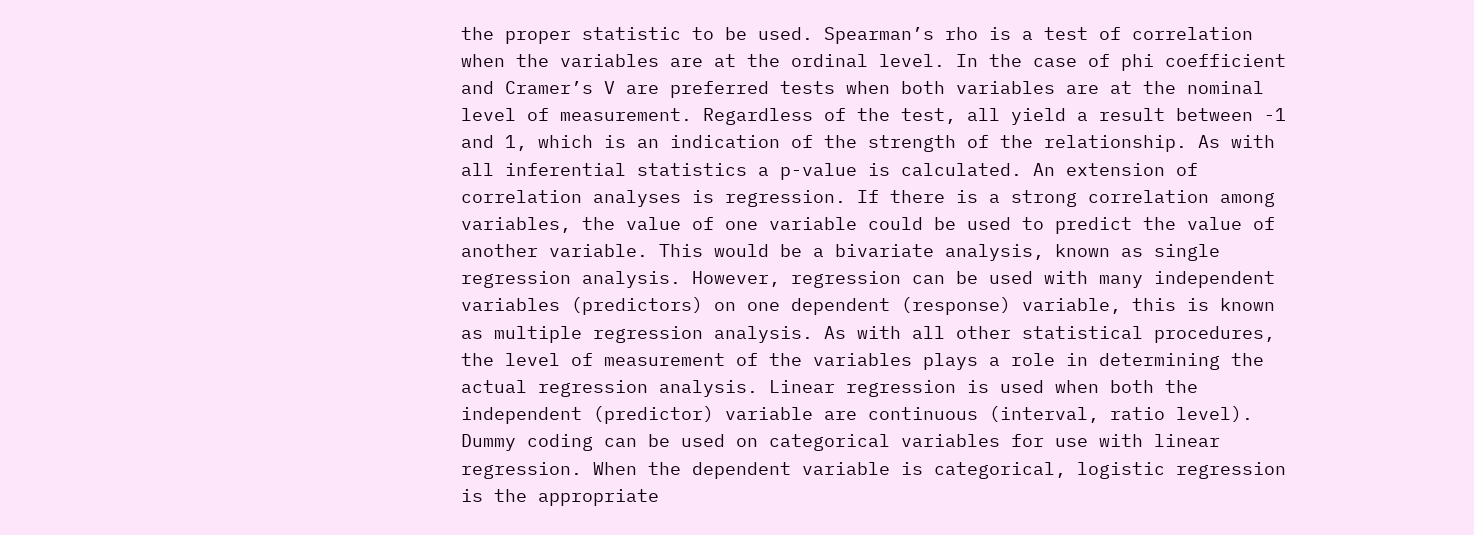the proper statistic to be used. Spearman’s rho is a test of correlation when the variables are at the ordinal level. In the case of phi coefficient and Cramer’s V are preferred tests when both variables are at the nominal level of measurement. Regardless of the test, all yield a result between -1 and 1, which is an indication of the strength of the relationship. As with all inferential statistics a p-value is calculated. An extension of correlation analyses is regression. If there is a strong correlation among variables, the value of one variable could be used to predict the value of another variable. This would be a bivariate analysis, known as single regression analysis. However, regression can be used with many independent variables (predictors) on one dependent (response) variable, this is known as multiple regression analysis. As with all other statistical procedures, the level of measurement of the variables plays a role in determining the actual regression analysis. Linear regression is used when both the independent (predictor) variable are continuous (interval, ratio level). Dummy coding can be used on categorical variables for use with linear regression. When the dependent variable is categorical, logistic regression is the appropriate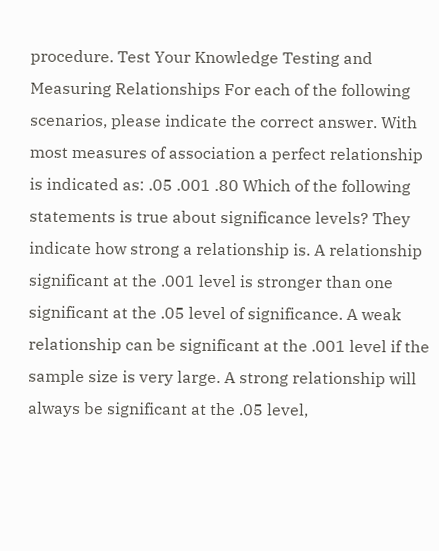procedure. Test Your Knowledge Testing and Measuring Relationships For each of the following scenarios, please indicate the correct answer. With most measures of association a perfect relationship is indicated as: .05 .001 .80 Which of the following statements is true about significance levels? They indicate how strong a relationship is. A relationship significant at the .001 level is stronger than one significant at the .05 level of significance. A weak relationship can be significant at the .001 level if the sample size is very large. A strong relationship will always be significant at the .05 level,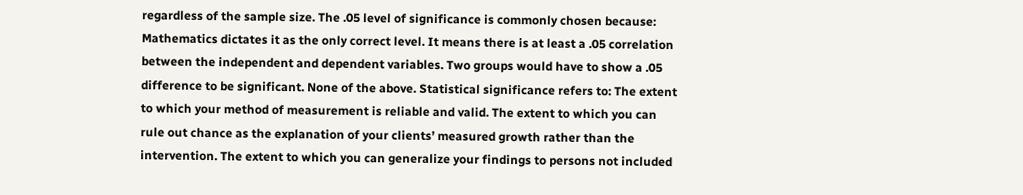regardless of the sample size. The .05 level of significance is commonly chosen because: Mathematics dictates it as the only correct level. It means there is at least a .05 correlation between the independent and dependent variables. Two groups would have to show a .05 difference to be significant. None of the above. Statistical significance refers to: The extent to which your method of measurement is reliable and valid. The extent to which you can rule out chance as the explanation of your clients’ measured growth rather than the intervention. The extent to which you can generalize your findings to persons not included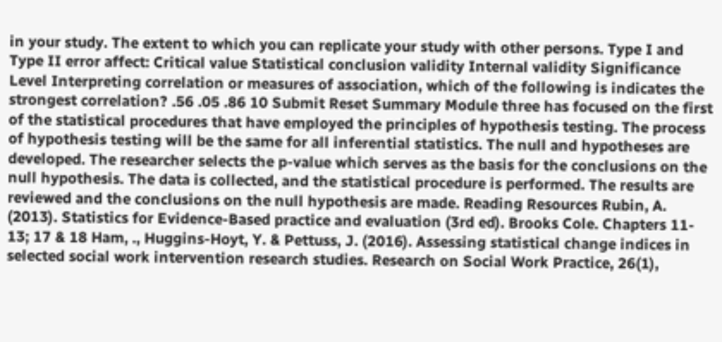in your study. The extent to which you can replicate your study with other persons. Type I and Type II error affect: Critical value Statistical conclusion validity Internal validity Significance Level Interpreting correlation or measures of association, which of the following is indicates the strongest correlation? .56 .05 .86 10 Submit Reset Summary Module three has focused on the first of the statistical procedures that have employed the principles of hypothesis testing. The process of hypothesis testing will be the same for all inferential statistics. The null and hypotheses are developed. The researcher selects the p-value which serves as the basis for the conclusions on the null hypothesis. The data is collected, and the statistical procedure is performed. The results are reviewed and the conclusions on the null hypothesis are made. Reading Resources Rubin, A. (2013). Statistics for Evidence-Based practice and evaluation (3rd ed). Brooks Cole. Chapters 11- 13; 17 & 18 Ham, ., Huggins-Hoyt, Y. & Pettuss, J. (2016). Assessing statistical change indices in selected social work intervention research studies. Research on Social Work Practice, 26(1),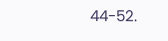44-52.